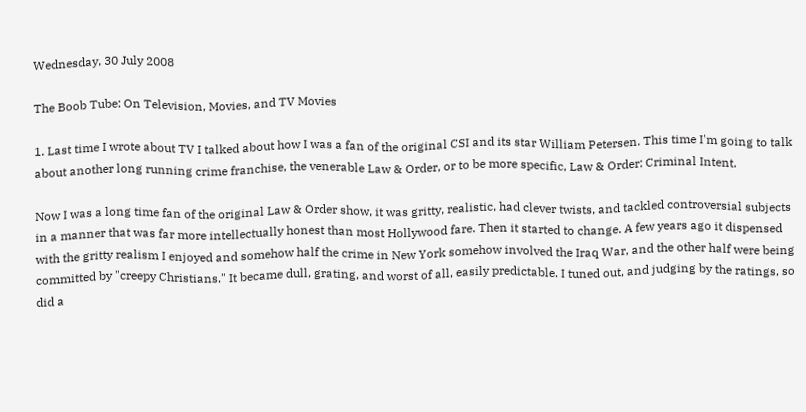Wednesday, 30 July 2008

The Boob Tube: On Television, Movies, and TV Movies

1. Last time I wrote about TV I talked about how I was a fan of the original CSI and its star William Petersen. This time I'm going to talk about another long running crime franchise, the venerable Law & Order, or to be more specific, Law & Order: Criminal Intent.

Now I was a long time fan of the original Law & Order show, it was gritty, realistic, had clever twists, and tackled controversial subjects in a manner that was far more intellectually honest than most Hollywood fare. Then it started to change. A few years ago it dispensed with the gritty realism I enjoyed and somehow half the crime in New York somehow involved the Iraq War, and the other half were being committed by "creepy Christians." It became dull, grating, and worst of all, easily predictable. I tuned out, and judging by the ratings, so did a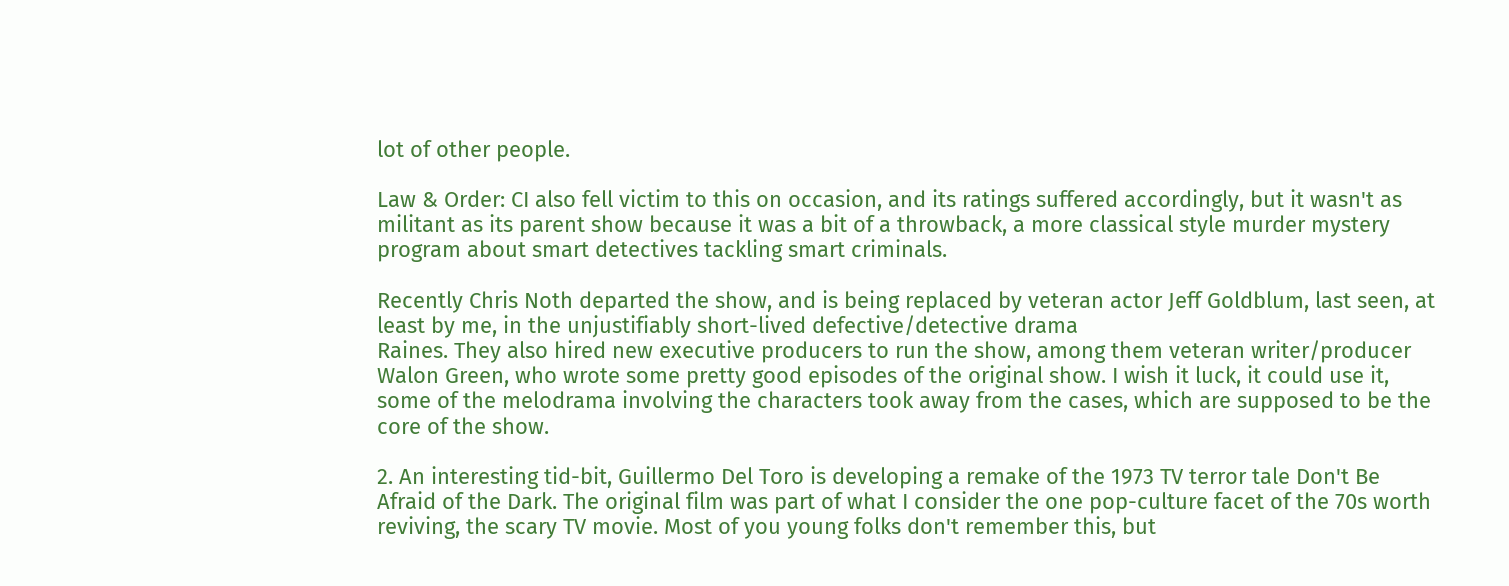lot of other people.

Law & Order: CI also fell victim to this on occasion, and its ratings suffered accordingly, but it wasn't as militant as its parent show because it was a bit of a throwback, a more classical style murder mystery program about smart detectives tackling smart criminals.

Recently Chris Noth departed the show, and is being replaced by veteran actor Jeff Goldblum, last seen, at least by me, in the unjustifiably short-lived defective/detective drama
Raines. They also hired new executive producers to run the show, among them veteran writer/producer Walon Green, who wrote some pretty good episodes of the original show. I wish it luck, it could use it, some of the melodrama involving the characters took away from the cases, which are supposed to be the core of the show.

2. An interesting tid-bit, Guillermo Del Toro is developing a remake of the 1973 TV terror tale Don't Be Afraid of the Dark. The original film was part of what I consider the one pop-culture facet of the 70s worth reviving, the scary TV movie. Most of you young folks don't remember this, but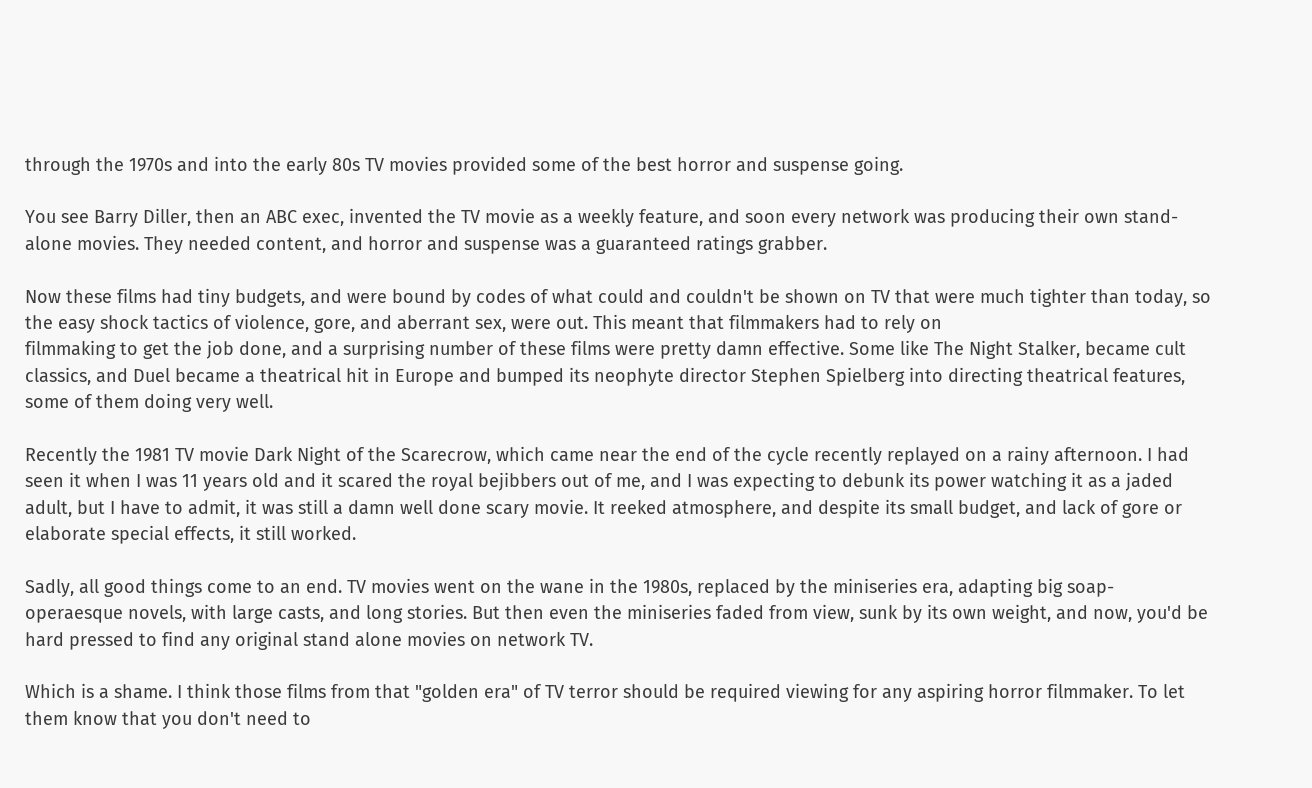through the 1970s and into the early 80s TV movies provided some of the best horror and suspense going.

You see Barry Diller, then an ABC exec, invented the TV movie as a weekly feature, and soon every network was producing their own stand-alone movies. They needed content, and horror and suspense was a guaranteed ratings grabber.

Now these films had tiny budgets, and were bound by codes of what could and couldn't be shown on TV that were much tighter than today, so the easy shock tactics of violence, gore, and aberrant sex, were out. This meant that filmmakers had to rely on
filmmaking to get the job done, and a surprising number of these films were pretty damn effective. Some like The Night Stalker, became cult classics, and Duel became a theatrical hit in Europe and bumped its neophyte director Stephen Spielberg into directing theatrical features, some of them doing very well.

Recently the 1981 TV movie Dark Night of the Scarecrow, which came near the end of the cycle recently replayed on a rainy afternoon. I had seen it when I was 11 years old and it scared the royal bejibbers out of me, and I was expecting to debunk its power watching it as a jaded adult, but I have to admit, it was still a damn well done scary movie. It reeked atmosphere, and despite its small budget, and lack of gore or elaborate special effects, it still worked.

Sadly, all good things come to an end. TV movies went on the wane in the 1980s, replaced by the miniseries era, adapting big soap-operaesque novels, with large casts, and long stories. But then even the miniseries faded from view, sunk by its own weight, and now, you'd be hard pressed to find any original stand alone movies on network TV.

Which is a shame. I think those films from that "golden era" of TV terror should be required viewing for any aspiring horror filmmaker. To let them know that you don't need to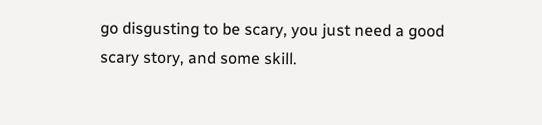go disgusting to be scary, you just need a good scary story, and some skill.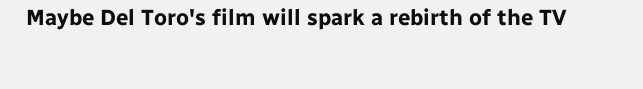Maybe Del Toro's film will spark a rebirth of the TV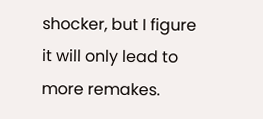shocker, but I figure it will only lead to more remakes.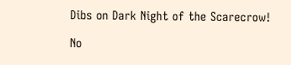Dibs on Dark Night of the Scarecrow!

No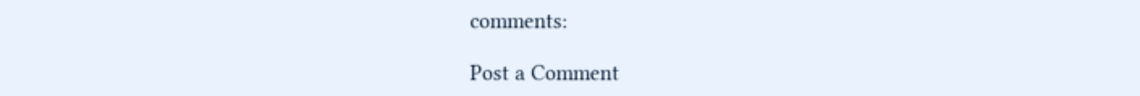comments:

Post a Comment